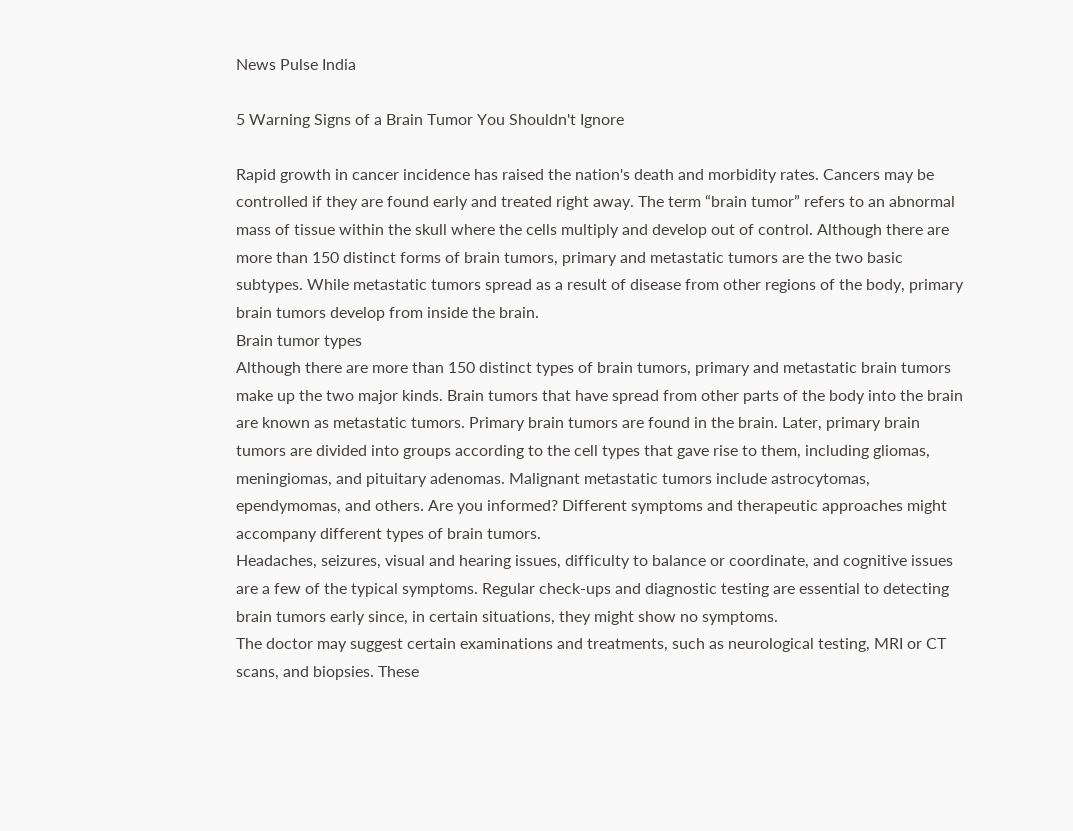News Pulse India

5 Warning Signs of a Brain Tumor You Shouldn't Ignore

Rapid growth in cancer incidence has raised the nation's death and morbidity rates. Cancers may be controlled if they are found early and treated right away. The term “brain tumor” refers to an abnormal mass of tissue within the skull where the cells multiply and develop out of control. Although there are more than 150 distinct forms of brain tumors, primary and metastatic tumors are the two basic subtypes. While metastatic tumors spread as a result of disease from other regions of the body, primary brain tumors develop from inside the brain.
Brain tumor types
Although there are more than 150 distinct types of brain tumors, primary and metastatic brain tumors make up the two major kinds. Brain tumors that have spread from other parts of the body into the brain are known as metastatic tumors. Primary brain tumors are found in the brain. Later, primary brain tumors are divided into groups according to the cell types that gave rise to them, including gliomas, meningiomas, and pituitary adenomas. Malignant metastatic tumors include astrocytomas, ependymomas, and others. Are you informed? Different symptoms and therapeutic approaches might accompany different types of brain tumors.
Headaches, seizures, visual and hearing issues, difficulty to balance or coordinate, and cognitive issues are a few of the typical symptoms. Regular check-ups and diagnostic testing are essential to detecting brain tumors early since, in certain situations, they might show no symptoms.
The doctor may suggest certain examinations and treatments, such as neurological testing, MRI or CT scans, and biopsies. These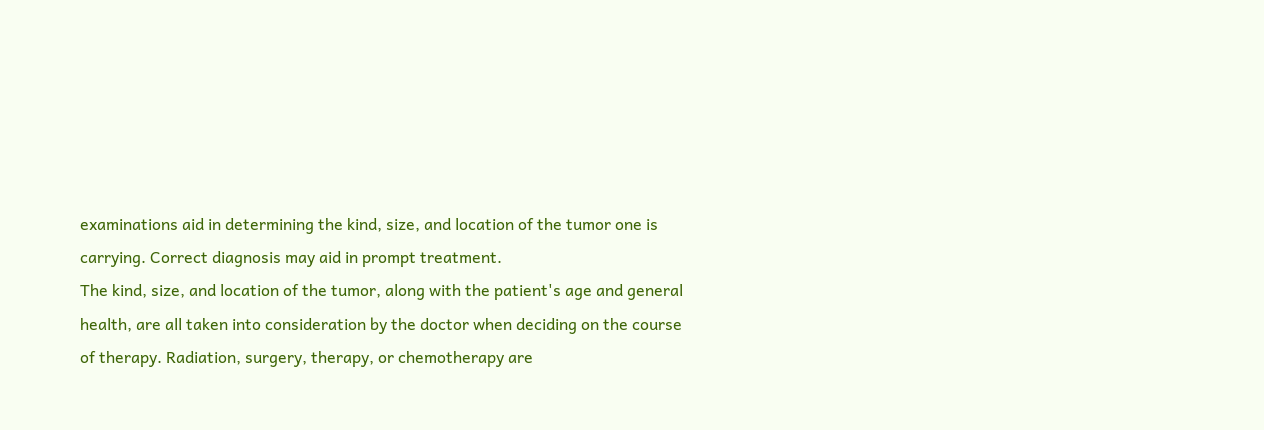examinations aid in determining the kind, size, and location of the tumor one is carrying. Correct diagnosis may aid in prompt treatment.
The kind, size, and location of the tumor, along with the patient's age and general health, are all taken into consideration by the doctor when deciding on the course of therapy. Radiation, surgery, therapy, or chemotherapy are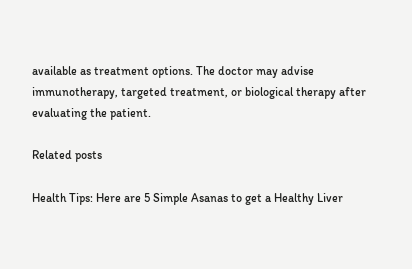available as treatment options. The doctor may advise immunotherapy, targeted treatment, or biological therapy after evaluating the patient.

Related posts

Health Tips: Here are 5 Simple Asanas to get a Healthy Liver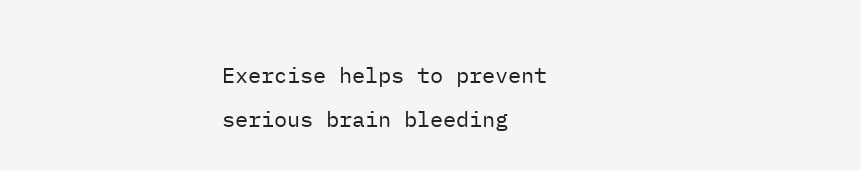Exercise helps to prevent serious brain bleeding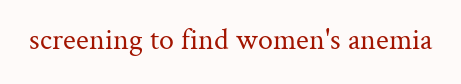screening to find women's anemia